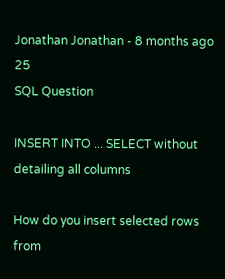Jonathan Jonathan - 8 months ago 25
SQL Question

INSERT INTO ... SELECT without detailing all columns

How do you insert selected rows from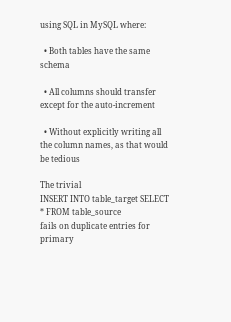using SQL in MySQL where:

  • Both tables have the same schema

  • All columns should transfer except for the auto-increment

  • Without explicitly writing all the column names, as that would be tedious

The trivial
INSERT INTO table_target SELECT * FROM table_source
fails on duplicate entries for primary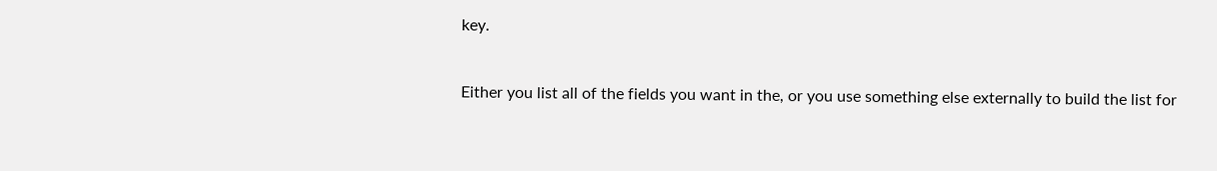key.


Either you list all of the fields you want in the, or you use something else externally to build the list for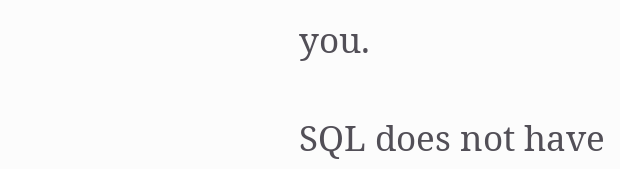you.

SQL does not have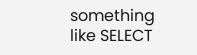something like SELECT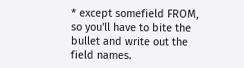* except somefield FROM, so you'll have to bite the bullet and write out the field names.